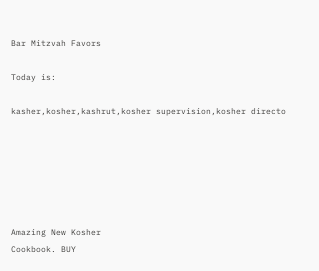Bar Mitzvah Favors

Today is:

kasher,kosher,kashrut,kosher supervision,kosher directo






Amazing New Kosher
Cookbook. BUY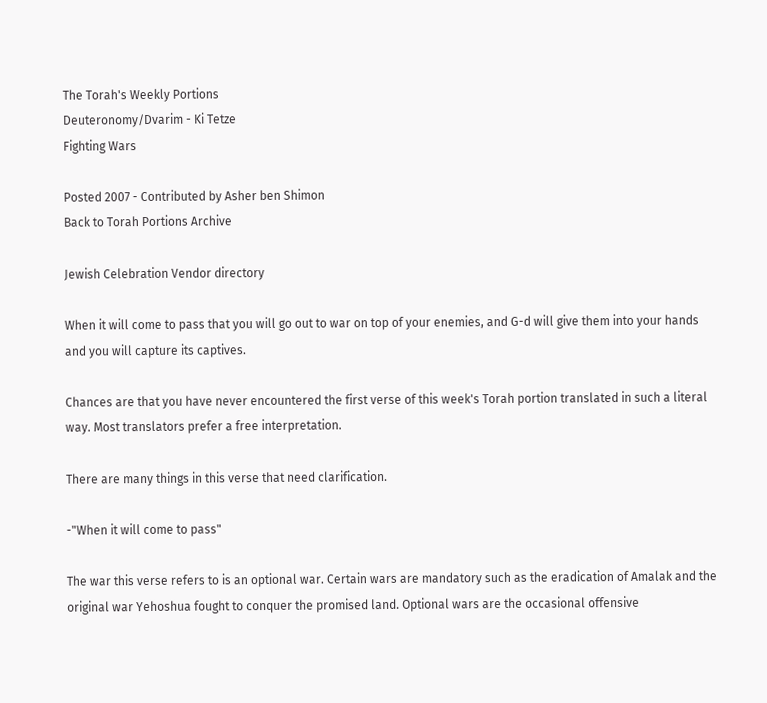The Torah's Weekly Portions
Deuteronomy/Dvarim - Ki Tetze
Fighting Wars

Posted 2007 - Contributed by Asher ben Shimon
Back to Torah Portions Archive

Jewish Celebration Vendor directory

When it will come to pass that you will go out to war on top of your enemies, and G-d will give them into your hands and you will capture its captives.

Chances are that you have never encountered the first verse of this week's Torah portion translated in such a literal way. Most translators prefer a free interpretation.

There are many things in this verse that need clarification.

-"When it will come to pass"

The war this verse refers to is an optional war. Certain wars are mandatory such as the eradication of Amalak and the original war Yehoshua fought to conquer the promised land. Optional wars are the occasional offensive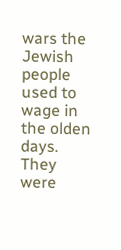wars the Jewish people used to wage in the olden days. They were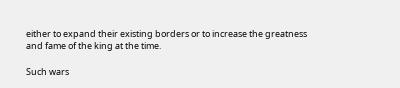either to expand their existing borders or to increase the greatness and fame of the king at the time.

Such wars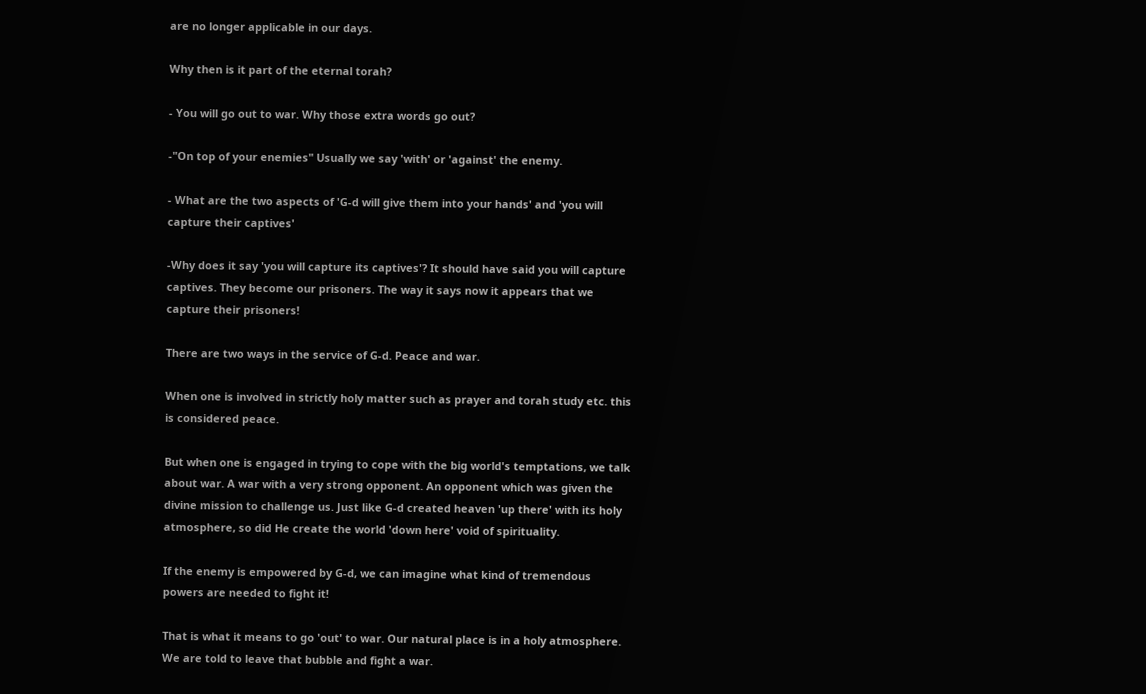are no longer applicable in our days.

Why then is it part of the eternal torah?

- You will go out to war. Why those extra words go out?

-"On top of your enemies" Usually we say 'with' or 'against' the enemy.

- What are the two aspects of 'G-d will give them into your hands' and 'you will capture their captives'

-Why does it say 'you will capture its captives'? It should have said you will capture captives. They become our prisoners. The way it says now it appears that we capture their prisoners!

There are two ways in the service of G-d. Peace and war.

When one is involved in strictly holy matter such as prayer and torah study etc. this is considered peace.

But when one is engaged in trying to cope with the big world's temptations, we talk about war. A war with a very strong opponent. An opponent which was given the divine mission to challenge us. Just like G-d created heaven 'up there' with its holy atmosphere, so did He create the world 'down here' void of spirituality.

If the enemy is empowered by G-d, we can imagine what kind of tremendous powers are needed to fight it!

That is what it means to go 'out' to war. Our natural place is in a holy atmosphere. We are told to leave that bubble and fight a war.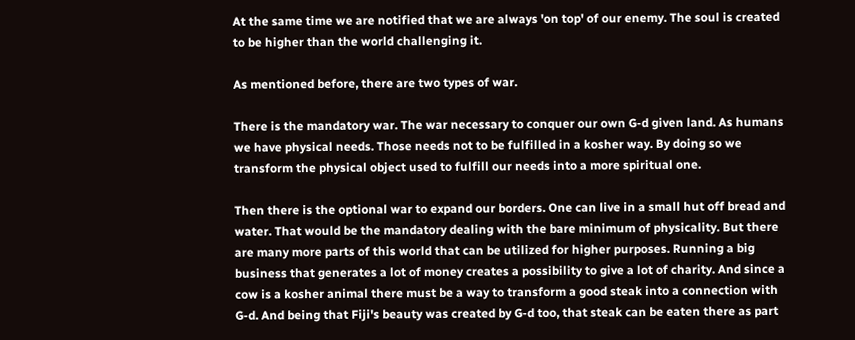At the same time we are notified that we are always 'on top' of our enemy. The soul is created to be higher than the world challenging it.

As mentioned before, there are two types of war.

There is the mandatory war. The war necessary to conquer our own G-d given land. As humans we have physical needs. Those needs not to be fulfilled in a kosher way. By doing so we transform the physical object used to fulfill our needs into a more spiritual one.

Then there is the optional war to expand our borders. One can live in a small hut off bread and water. That would be the mandatory dealing with the bare minimum of physicality. But there are many more parts of this world that can be utilized for higher purposes. Running a big business that generates a lot of money creates a possibility to give a lot of charity. And since a cow is a kosher animal there must be a way to transform a good steak into a connection with G-d. And being that Fiji's beauty was created by G-d too, that steak can be eaten there as part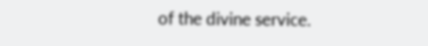of the divine service.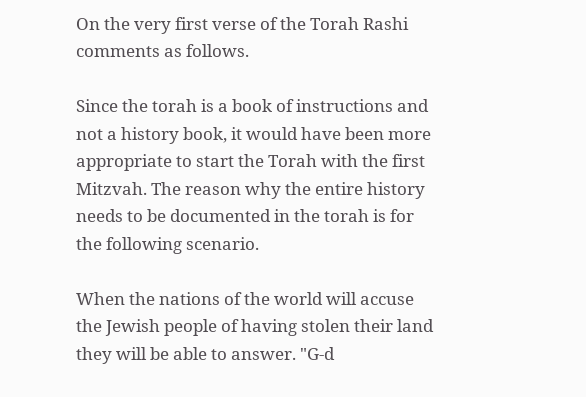On the very first verse of the Torah Rashi comments as follows.

Since the torah is a book of instructions and not a history book, it would have been more appropriate to start the Torah with the first Mitzvah. The reason why the entire history needs to be documented in the torah is for the following scenario.

When the nations of the world will accuse the Jewish people of having stolen their land they will be able to answer. "G-d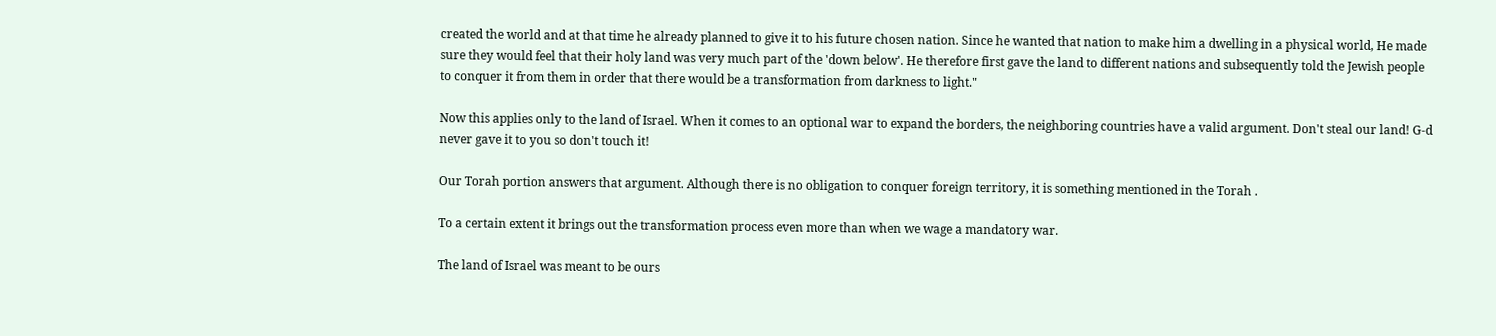created the world and at that time he already planned to give it to his future chosen nation. Since he wanted that nation to make him a dwelling in a physical world, He made sure they would feel that their holy land was very much part of the 'down below'. He therefore first gave the land to different nations and subsequently told the Jewish people to conquer it from them in order that there would be a transformation from darkness to light."

Now this applies only to the land of Israel. When it comes to an optional war to expand the borders, the neighboring countries have a valid argument. Don't steal our land! G-d never gave it to you so don't touch it!

Our Torah portion answers that argument. Although there is no obligation to conquer foreign territory, it is something mentioned in the Torah .

To a certain extent it brings out the transformation process even more than when we wage a mandatory war.

The land of Israel was meant to be ours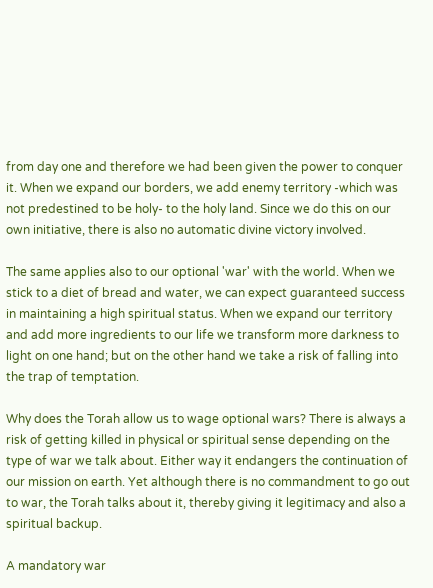from day one and therefore we had been given the power to conquer it. When we expand our borders, we add enemy territory -which was not predestined to be holy- to the holy land. Since we do this on our own initiative, there is also no automatic divine victory involved.

The same applies also to our optional 'war' with the world. When we stick to a diet of bread and water, we can expect guaranteed success in maintaining a high spiritual status. When we expand our territory and add more ingredients to our life we transform more darkness to light on one hand; but on the other hand we take a risk of falling into the trap of temptation.

Why does the Torah allow us to wage optional wars? There is always a risk of getting killed in physical or spiritual sense depending on the type of war we talk about. Either way it endangers the continuation of our mission on earth. Yet although there is no commandment to go out to war, the Torah talks about it, thereby giving it legitimacy and also a spiritual backup.

A mandatory war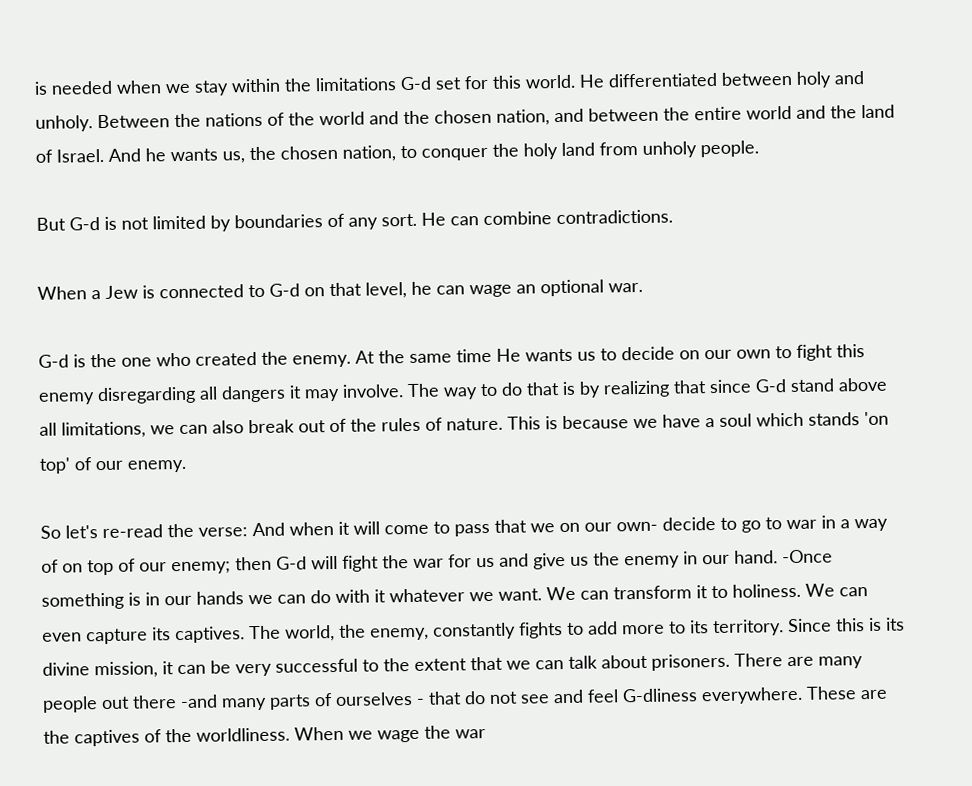is needed when we stay within the limitations G-d set for this world. He differentiated between holy and unholy. Between the nations of the world and the chosen nation, and between the entire world and the land of Israel. And he wants us, the chosen nation, to conquer the holy land from unholy people.

But G-d is not limited by boundaries of any sort. He can combine contradictions.

When a Jew is connected to G-d on that level, he can wage an optional war.

G-d is the one who created the enemy. At the same time He wants us to decide on our own to fight this enemy disregarding all dangers it may involve. The way to do that is by realizing that since G-d stand above all limitations, we can also break out of the rules of nature. This is because we have a soul which stands 'on top' of our enemy.

So let's re-read the verse: And when it will come to pass that we on our own- decide to go to war in a way of on top of our enemy; then G-d will fight the war for us and give us the enemy in our hand. -Once something is in our hands we can do with it whatever we want. We can transform it to holiness. We can even capture its captives. The world, the enemy, constantly fights to add more to its territory. Since this is its divine mission, it can be very successful to the extent that we can talk about prisoners. There are many people out there -and many parts of ourselves - that do not see and feel G-dliness everywhere. These are the captives of the worldliness. When we wage the war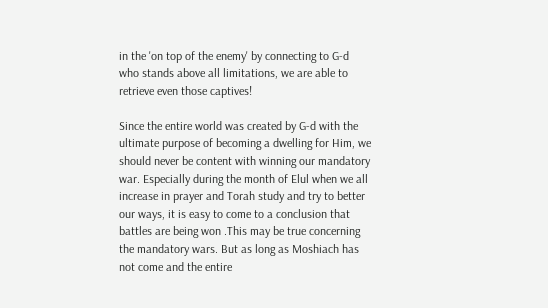in the 'on top of the enemy' by connecting to G-d who stands above all limitations, we are able to retrieve even those captives!

Since the entire world was created by G-d with the ultimate purpose of becoming a dwelling for Him, we should never be content with winning our mandatory war. Especially during the month of Elul when we all increase in prayer and Torah study and try to better our ways, it is easy to come to a conclusion that battles are being won .This may be true concerning the mandatory wars. But as long as Moshiach has not come and the entire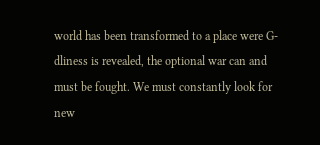world has been transformed to a place were G-dliness is revealed, the optional war can and must be fought. We must constantly look for new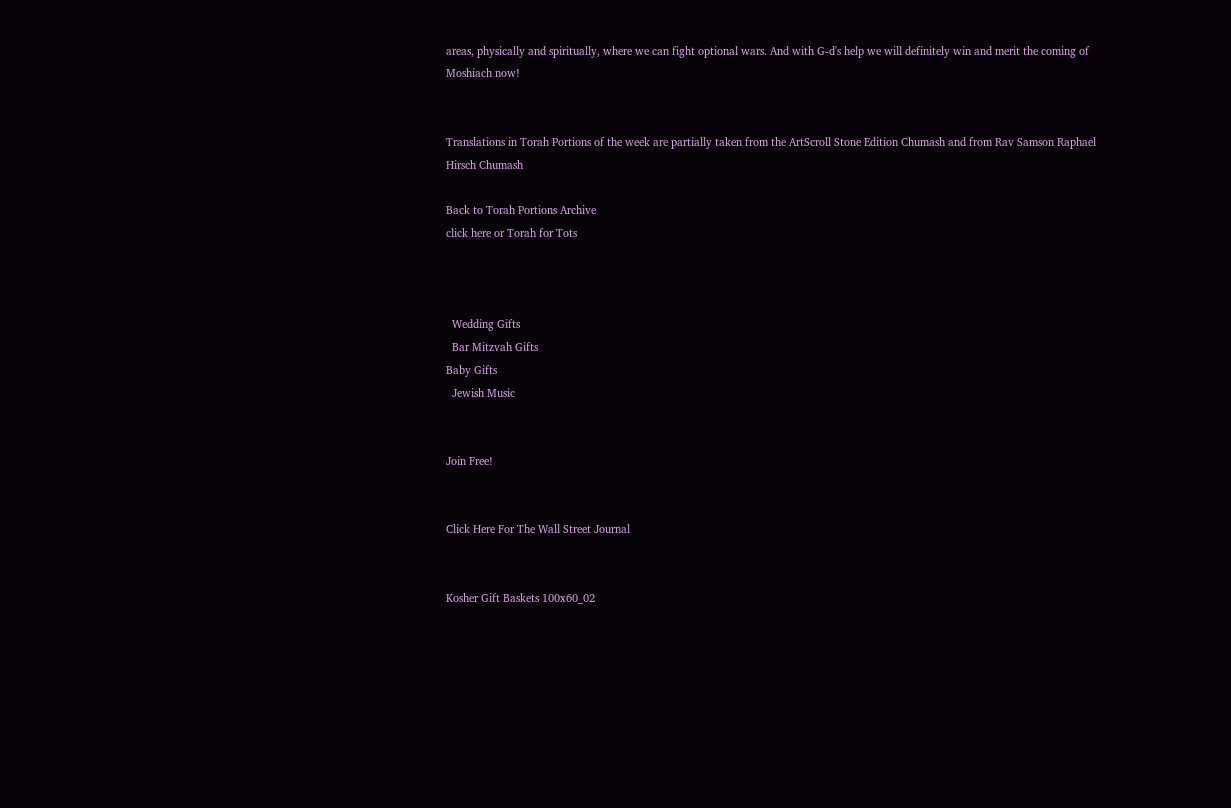areas, physically and spiritually, where we can fight optional wars. And with G-d's help we will definitely win and merit the coming of Moshiach now!


Translations in Torah Portions of the week are partially taken from the ArtScroll Stone Edition Chumash and from Rav Samson Raphael Hirsch Chumash

Back to Torah Portions Archive
click here or Torah for Tots



  Wedding Gifts
  Bar Mitzvah Gifts
Baby Gifts
  Jewish Music


Join Free!


Click Here For The Wall Street Journal


Kosher Gift Baskets 100x60_02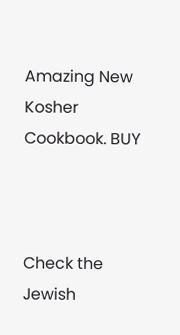Amazing New Kosher
Cookbook. BUY



Check the Jewish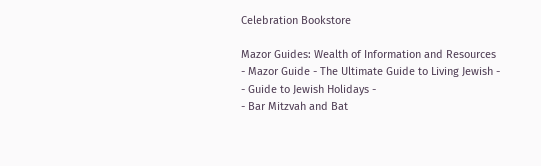Celebration Bookstore

Mazor Guides: Wealth of Information and Resources
- Mazor Guide - The Ultimate Guide to Living Jewish -
- Guide to Jewish Holidays -
- Bar Mitzvah and Bat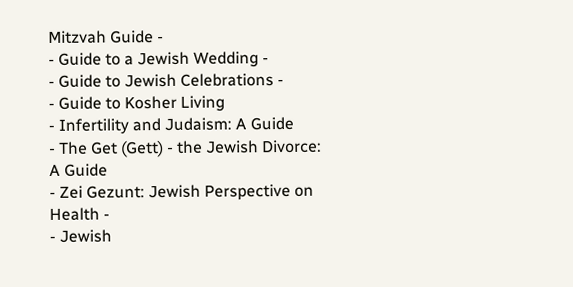Mitzvah Guide -
- Guide to a Jewish Wedding -
- Guide to Jewish Celebrations -
- Guide to Kosher Living
- Infertility and Judaism: A Guide
- The Get (Gett) - the Jewish Divorce: A Guide
- Zei Gezunt: Jewish Perspective on Health -
- Jewish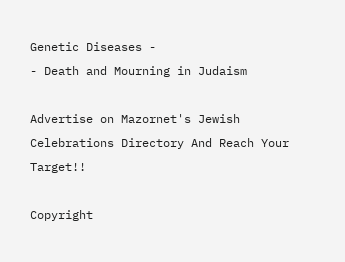Genetic Diseases -
- Death and Mourning in Judaism

Advertise on Mazornet's Jewish Celebrations Directory And Reach Your Target!!

Copyright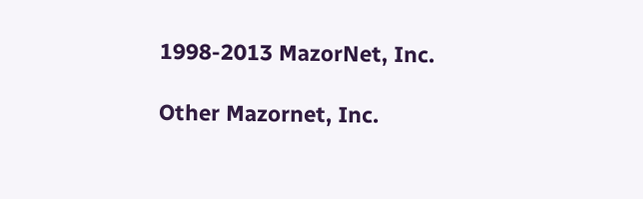1998-2013 MazorNet, Inc.

Other Mazornet, Inc.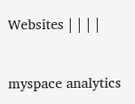Websites | | | |


myspace analytics